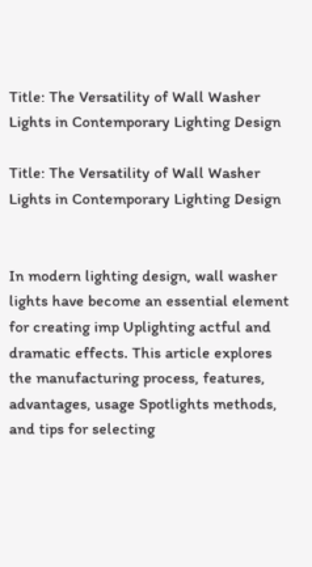Title: The Versatility of Wall Washer Lights in Contemporary Lighting Design

Title: The Versatility of Wall Washer Lights in Contemporary Lighting Design


In modern lighting design, wall washer lights have become an essential element for creating imp Uplighting actful and dramatic effects. This article explores the manufacturing process, features, advantages, usage Spotlights methods, and tips for selecting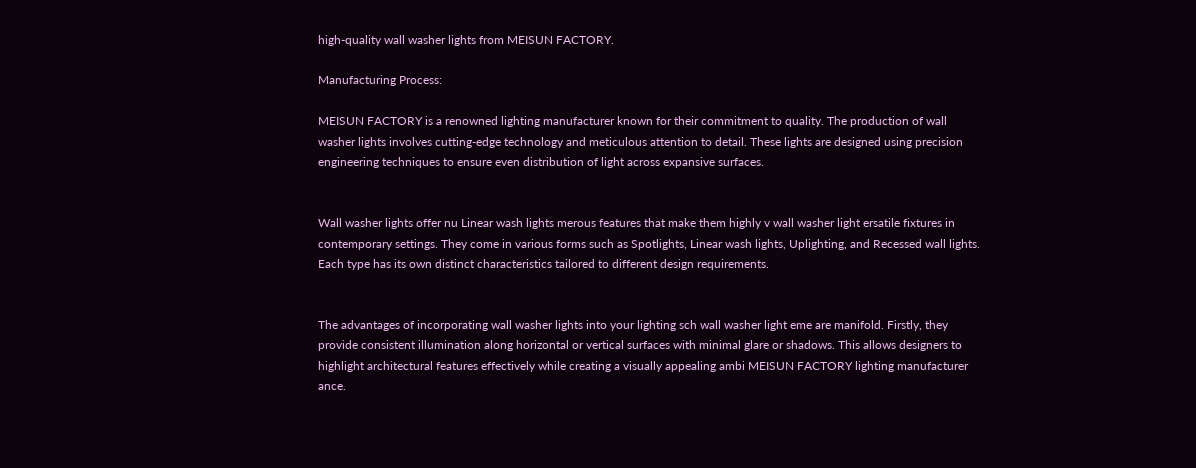high-quality wall washer lights from MEISUN FACTORY.

Manufacturing Process:

MEISUN FACTORY is a renowned lighting manufacturer known for their commitment to quality. The production of wall washer lights involves cutting-edge technology and meticulous attention to detail. These lights are designed using precision engineering techniques to ensure even distribution of light across expansive surfaces.


Wall washer lights offer nu Linear wash lights merous features that make them highly v wall washer light ersatile fixtures in contemporary settings. They come in various forms such as Spotlights, Linear wash lights, Uplighting, and Recessed wall lights. Each type has its own distinct characteristics tailored to different design requirements.


The advantages of incorporating wall washer lights into your lighting sch wall washer light eme are manifold. Firstly, they provide consistent illumination along horizontal or vertical surfaces with minimal glare or shadows. This allows designers to highlight architectural features effectively while creating a visually appealing ambi MEISUN FACTORY lighting manufacturer ance.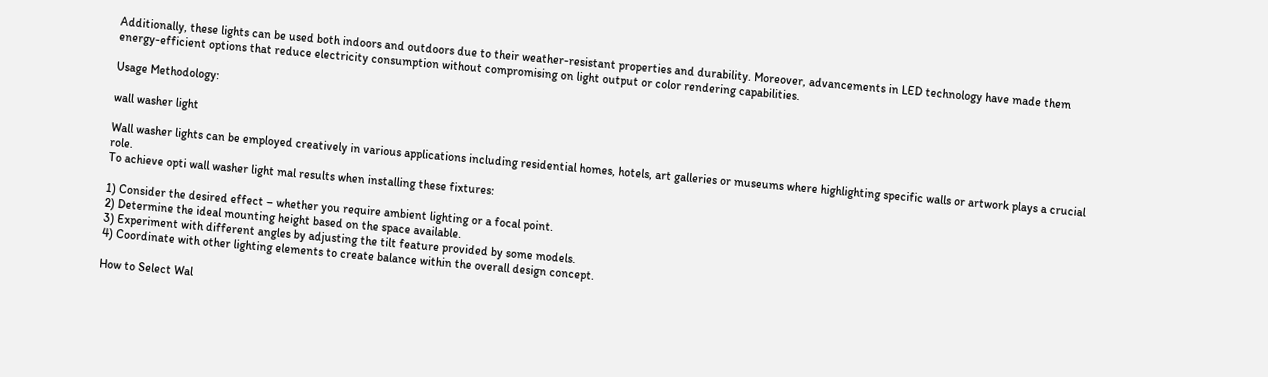Additionally, these lights can be used both indoors and outdoors due to their weather-resistant properties and durability. Moreover, advancements in LED technology have made them energy-efficient options that reduce electricity consumption without compromising on light output or color rendering capabilities.

Usage Methodology:

wall washer light

Wall washer lights can be employed creatively in various applications including residential homes, hotels, art galleries or museums where highlighting specific walls or artwork plays a crucial role.
To achieve opti wall washer light mal results when installing these fixtures:

1) Consider the desired effect – whether you require ambient lighting or a focal point.
2) Determine the ideal mounting height based on the space available.
3) Experiment with different angles by adjusting the tilt feature provided by some models.
4) Coordinate with other lighting elements to create balance within the overall design concept.

How to Select Wal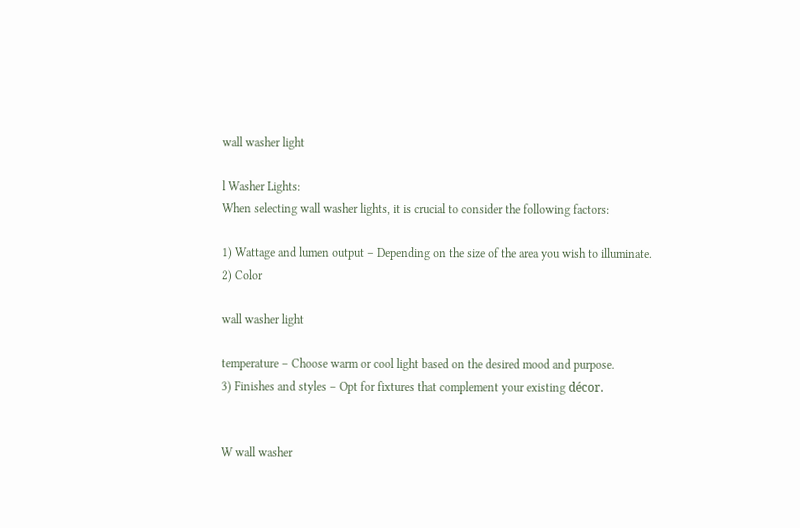wall washer light

l Washer Lights:
When selecting wall washer lights, it is crucial to consider the following factors:

1) Wattage and lumen output – Depending on the size of the area you wish to illuminate.
2) Color

wall washer light

temperature – Choose warm or cool light based on the desired mood and purpose.
3) Finishes and styles – Opt for fixtures that complement your existing décor.


W wall washer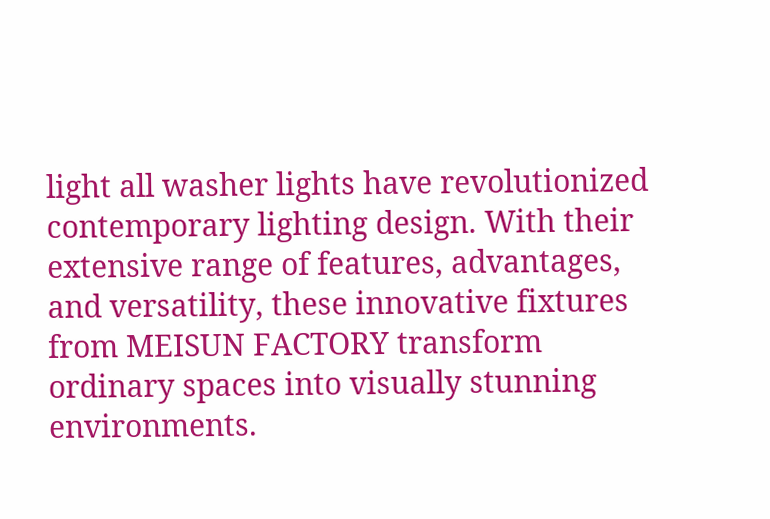light all washer lights have revolutionized contemporary lighting design. With their extensive range of features, advantages, and versatility, these innovative fixtures from MEISUN FACTORY transform ordinary spaces into visually stunning environments.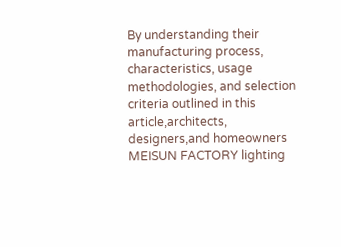By understanding their manufacturing process, characteristics, usage methodologies, and selection criteria outlined in this article,architects, designers,and homeowners MEISUN FACTORY lighting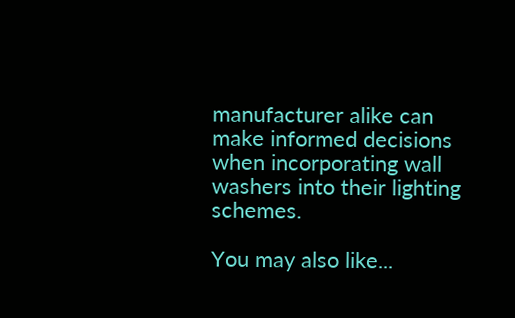manufacturer alike can make informed decisions when incorporating wall washers into their lighting schemes.

You may also like...